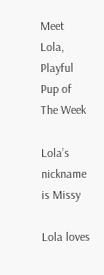Meet Lola, Playful Pup of The Week

Lola’s nickname is Missy

Lola loves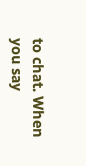to chat. When you say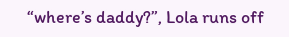“where’s daddy?”, Lola runs off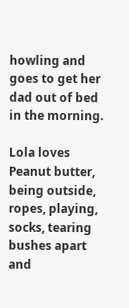howling and goes to get her dad out of bed in the morning.

Lola loves Peanut butter, being outside, ropes, playing, socks, tearing bushes apart and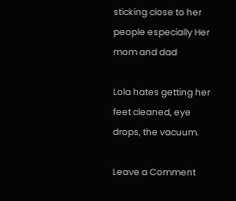sticking close to her people especially Her mom and dad

Lola hates getting her feet cleaned, eye drops, the vacuum.

Leave a Comment